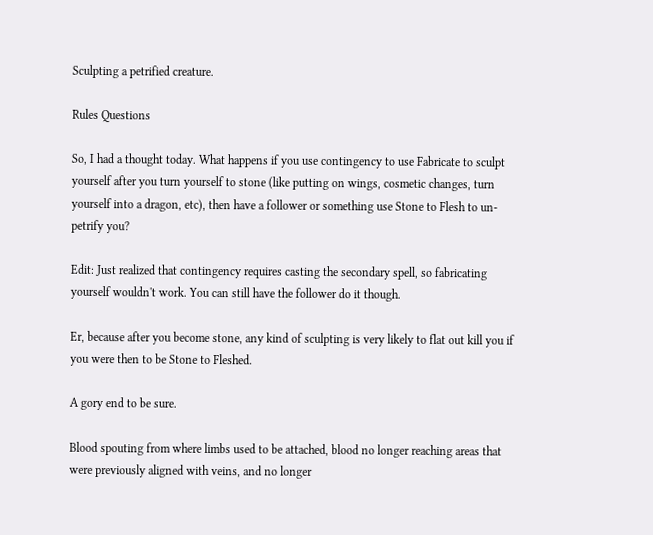Sculpting a petrified creature.

Rules Questions

So, I had a thought today. What happens if you use contingency to use Fabricate to sculpt yourself after you turn yourself to stone (like putting on wings, cosmetic changes, turn yourself into a dragon, etc), then have a follower or something use Stone to Flesh to un-petrify you?

Edit: Just realized that contingency requires casting the secondary spell, so fabricating yourself wouldn't work. You can still have the follower do it though.

Er, because after you become stone, any kind of sculpting is very likely to flat out kill you if you were then to be Stone to Fleshed.

A gory end to be sure.

Blood spouting from where limbs used to be attached, blood no longer reaching areas that were previously aligned with veins, and no longer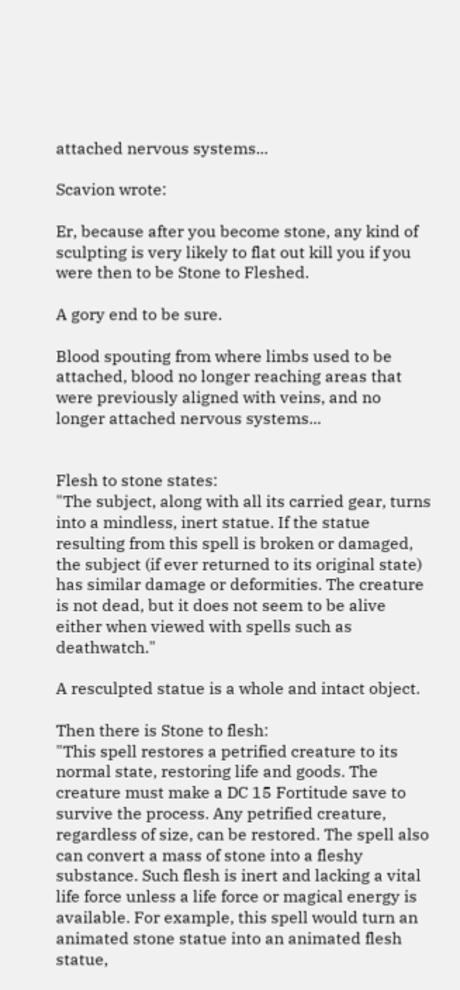attached nervous systems...

Scavion wrote:

Er, because after you become stone, any kind of sculpting is very likely to flat out kill you if you were then to be Stone to Fleshed.

A gory end to be sure.

Blood spouting from where limbs used to be attached, blood no longer reaching areas that were previously aligned with veins, and no longer attached nervous systems...


Flesh to stone states:
"The subject, along with all its carried gear, turns into a mindless, inert statue. If the statue resulting from this spell is broken or damaged, the subject (if ever returned to its original state) has similar damage or deformities. The creature is not dead, but it does not seem to be alive either when viewed with spells such as deathwatch."

A resculpted statue is a whole and intact object.

Then there is Stone to flesh:
"This spell restores a petrified creature to its normal state, restoring life and goods. The creature must make a DC 15 Fortitude save to survive the process. Any petrified creature, regardless of size, can be restored. The spell also can convert a mass of stone into a fleshy substance. Such flesh is inert and lacking a vital life force unless a life force or magical energy is available. For example, this spell would turn an animated stone statue into an animated flesh statue,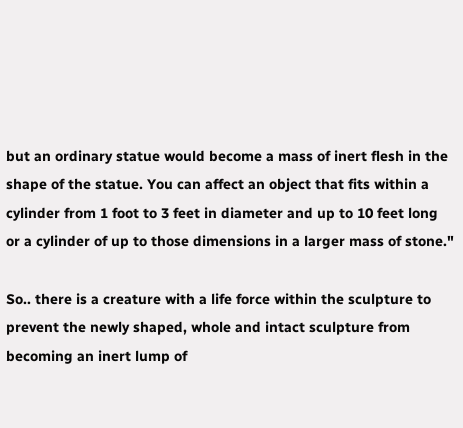but an ordinary statue would become a mass of inert flesh in the shape of the statue. You can affect an object that fits within a cylinder from 1 foot to 3 feet in diameter and up to 10 feet long or a cylinder of up to those dimensions in a larger mass of stone."

So.. there is a creature with a life force within the sculpture to prevent the newly shaped, whole and intact sculpture from becoming an inert lump of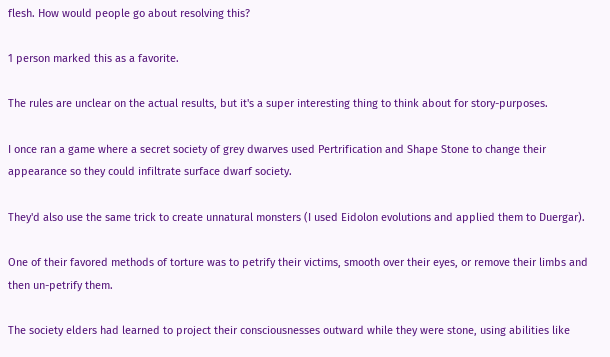flesh. How would people go about resolving this?

1 person marked this as a favorite.

The rules are unclear on the actual results, but it's a super interesting thing to think about for story-purposes.

I once ran a game where a secret society of grey dwarves used Pertrification and Shape Stone to change their appearance so they could infiltrate surface dwarf society.

They'd also use the same trick to create unnatural monsters (I used Eidolon evolutions and applied them to Duergar).

One of their favored methods of torture was to petrify their victims, smooth over their eyes, or remove their limbs and then un-petrify them.

The society elders had learned to project their consciousnesses outward while they were stone, using abilities like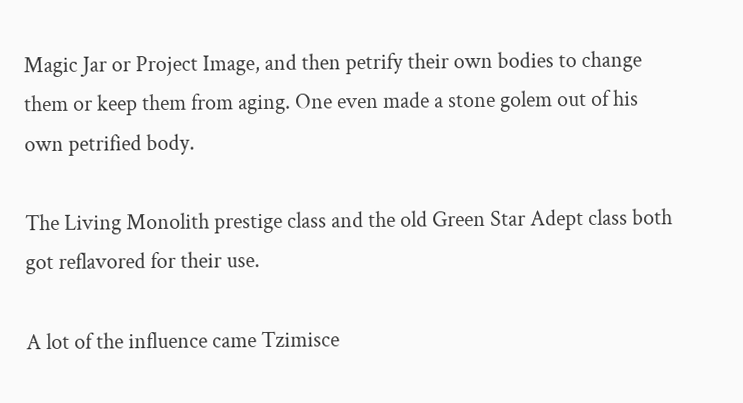Magic Jar or Project Image, and then petrify their own bodies to change them or keep them from aging. One even made a stone golem out of his own petrified body.

The Living Monolith prestige class and the old Green Star Adept class both got reflavored for their use.

A lot of the influence came Tzimisce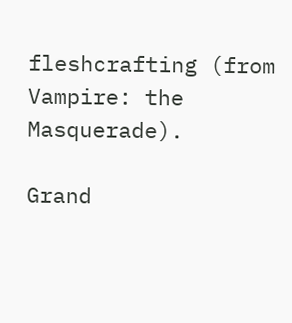fleshcrafting (from Vampire: the Masquerade).

Grand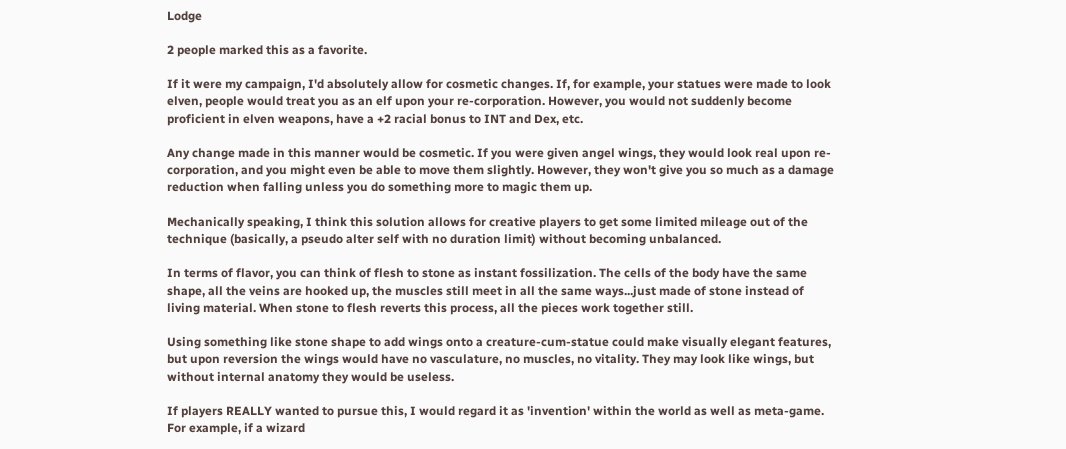Lodge

2 people marked this as a favorite.

If it were my campaign, I'd absolutely allow for cosmetic changes. If, for example, your statues were made to look elven, people would treat you as an elf upon your re-corporation. However, you would not suddenly become proficient in elven weapons, have a +2 racial bonus to INT and Dex, etc.

Any change made in this manner would be cosmetic. If you were given angel wings, they would look real upon re-corporation, and you might even be able to move them slightly. However, they won't give you so much as a damage reduction when falling unless you do something more to magic them up.

Mechanically speaking, I think this solution allows for creative players to get some limited mileage out of the technique (basically, a pseudo alter self with no duration limit) without becoming unbalanced.

In terms of flavor, you can think of flesh to stone as instant fossilization. The cells of the body have the same shape, all the veins are hooked up, the muscles still meet in all the same ways...just made of stone instead of living material. When stone to flesh reverts this process, all the pieces work together still.

Using something like stone shape to add wings onto a creature-cum-statue could make visually elegant features, but upon reversion the wings would have no vasculature, no muscles, no vitality. They may look like wings, but without internal anatomy they would be useless.

If players REALLY wanted to pursue this, I would regard it as 'invention' within the world as well as meta-game. For example, if a wizard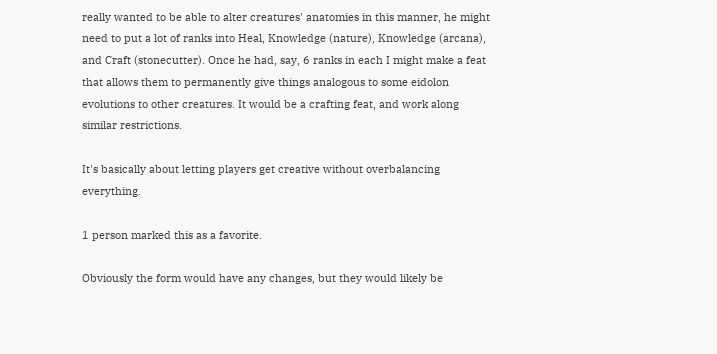really wanted to be able to alter creatures' anatomies in this manner, he might need to put a lot of ranks into Heal, Knowledge (nature), Knowledge (arcana), and Craft (stonecutter). Once he had, say, 6 ranks in each I might make a feat that allows them to permanently give things analogous to some eidolon evolutions to other creatures. It would be a crafting feat, and work along similar restrictions.

It's basically about letting players get creative without overbalancing everything.

1 person marked this as a favorite.

Obviously the form would have any changes, but they would likely be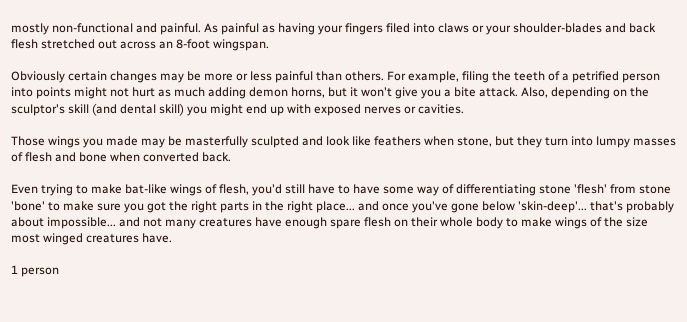mostly non-functional and painful. As painful as having your fingers filed into claws or your shoulder-blades and back flesh stretched out across an 8-foot wingspan.

Obviously certain changes may be more or less painful than others. For example, filing the teeth of a petrified person into points might not hurt as much adding demon horns, but it won't give you a bite attack. Also, depending on the sculptor's skill (and dental skill) you might end up with exposed nerves or cavities.

Those wings you made may be masterfully sculpted and look like feathers when stone, but they turn into lumpy masses of flesh and bone when converted back.

Even trying to make bat-like wings of flesh, you'd still have to have some way of differentiating stone 'flesh' from stone 'bone' to make sure you got the right parts in the right place... and once you've gone below 'skin-deep'... that's probably about impossible... and not many creatures have enough spare flesh on their whole body to make wings of the size most winged creatures have.

1 person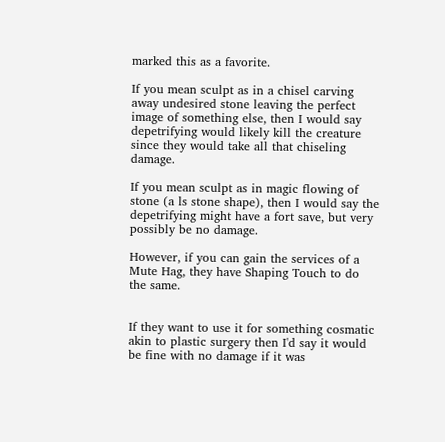marked this as a favorite.

If you mean sculpt as in a chisel carving away undesired stone leaving the perfect image of something else, then I would say depetrifying would likely kill the creature since they would take all that chiseling damage.

If you mean sculpt as in magic flowing of stone (a ls stone shape), then I would say the depetrifying might have a fort save, but very possibly be no damage.

However, if you can gain the services of a Mute Hag, they have Shaping Touch to do the same.


If they want to use it for something cosmatic akin to plastic surgery then I'd say it would be fine with no damage if it was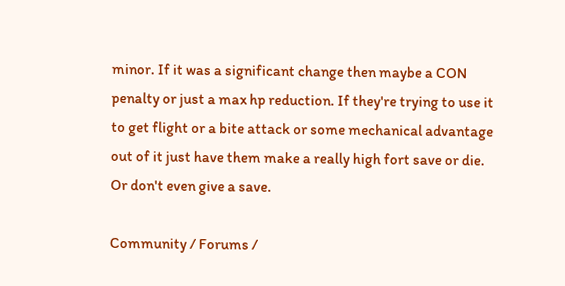minor. If it was a significant change then maybe a CON penalty or just a max hp reduction. If they're trying to use it to get flight or a bite attack or some mechanical advantage out of it just have them make a really high fort save or die. Or don't even give a save.

Community / Forums /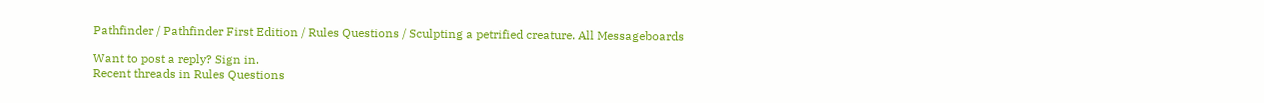Pathfinder / Pathfinder First Edition / Rules Questions / Sculpting a petrified creature. All Messageboards

Want to post a reply? Sign in.
Recent threads in Rules Questions